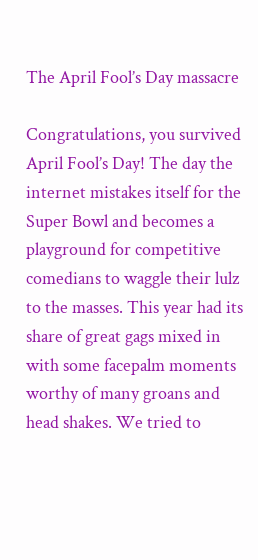The April Fool’s Day massacre

Congratulations, you survived April Fool’s Day! The day the internet mistakes itself for the Super Bowl and becomes a playground for competitive comedians to waggle their lulz to the masses. This year had its share of great gags mixed in with some facepalm moments worthy of many groans and head shakes. We tried to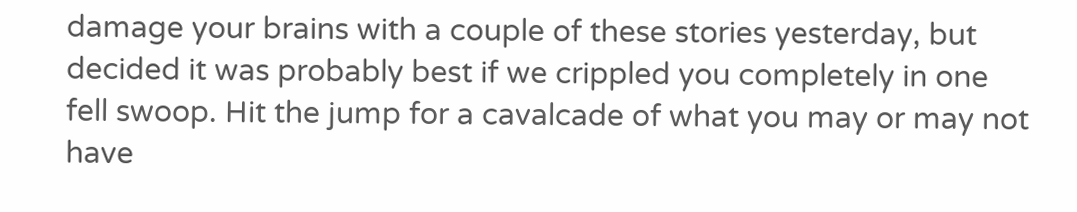damage your brains with a couple of these stories yesterday, but decided it was probably best if we crippled you completely in one fell swoop. Hit the jump for a cavalcade of what you may or may not have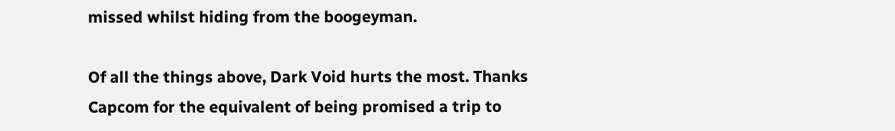missed whilst hiding from the boogeyman.

Of all the things above, Dark Void hurts the most. Thanks Capcom for the equivalent of being promised a trip to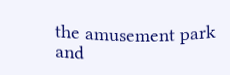the amusement park and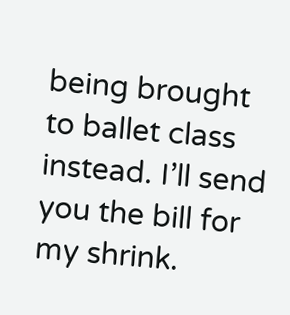being brought to ballet class instead. I’ll send you the bill for my shrink.